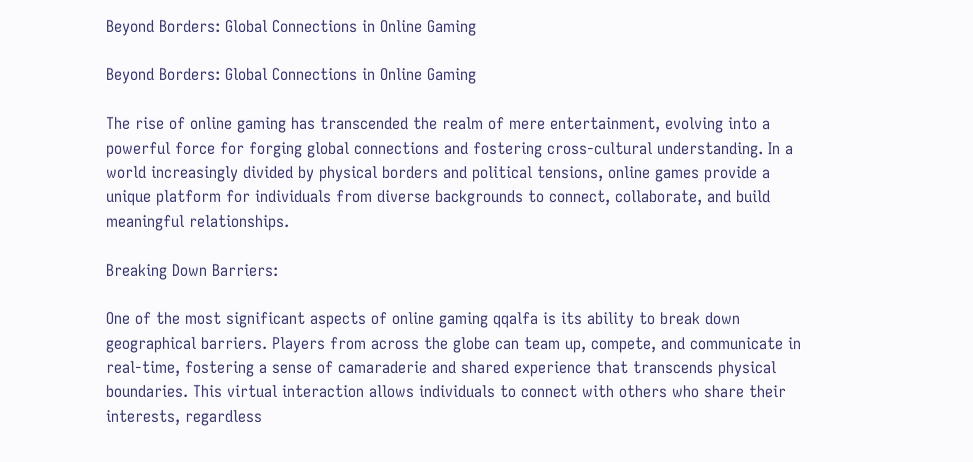Beyond Borders: Global Connections in Online Gaming

Beyond Borders: Global Connections in Online Gaming

The rise of online gaming has transcended the realm of mere entertainment, evolving into a powerful force for forging global connections and fostering cross-cultural understanding. In a world increasingly divided by physical borders and political tensions, online games provide a unique platform for individuals from diverse backgrounds to connect, collaborate, and build meaningful relationships.

Breaking Down Barriers:

One of the most significant aspects of online gaming qqalfa is its ability to break down geographical barriers. Players from across the globe can team up, compete, and communicate in real-time, fostering a sense of camaraderie and shared experience that transcends physical boundaries. This virtual interaction allows individuals to connect with others who share their interests, regardless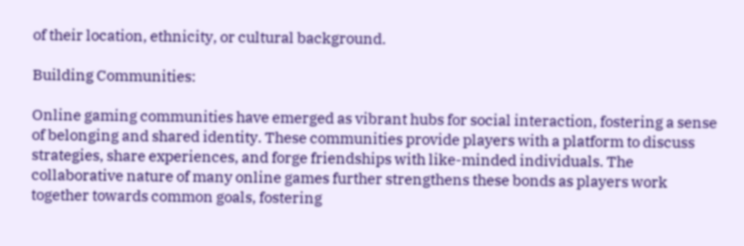of their location, ethnicity, or cultural background.

Building Communities:

Online gaming communities have emerged as vibrant hubs for social interaction, fostering a sense of belonging and shared identity. These communities provide players with a platform to discuss strategies, share experiences, and forge friendships with like-minded individuals. The collaborative nature of many online games further strengthens these bonds as players work together towards common goals, fostering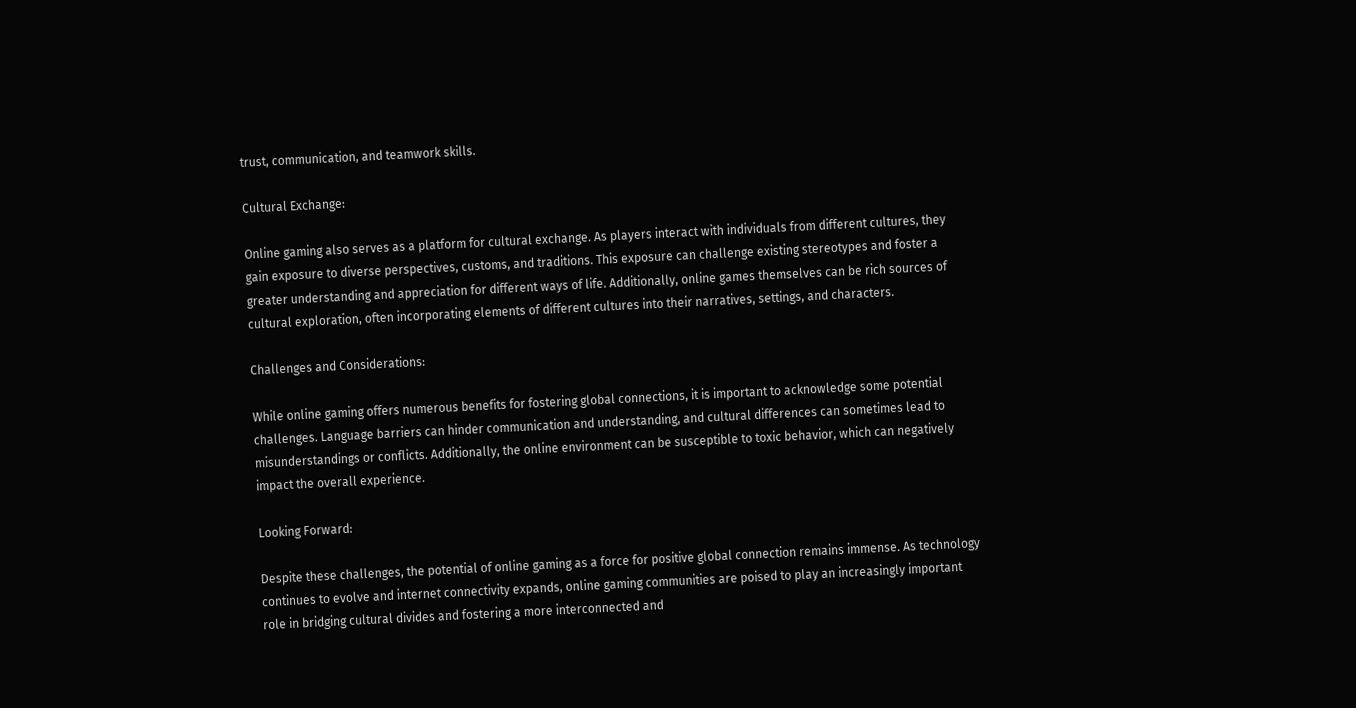trust, communication, and teamwork skills.

Cultural Exchange:

Online gaming also serves as a platform for cultural exchange. As players interact with individuals from different cultures, they gain exposure to diverse perspectives, customs, and traditions. This exposure can challenge existing stereotypes and foster a greater understanding and appreciation for different ways of life. Additionally, online games themselves can be rich sources of cultural exploration, often incorporating elements of different cultures into their narratives, settings, and characters.

Challenges and Considerations:

While online gaming offers numerous benefits for fostering global connections, it is important to acknowledge some potential challenges. Language barriers can hinder communication and understanding, and cultural differences can sometimes lead to misunderstandings or conflicts. Additionally, the online environment can be susceptible to toxic behavior, which can negatively impact the overall experience.

Looking Forward:

Despite these challenges, the potential of online gaming as a force for positive global connection remains immense. As technology continues to evolve and internet connectivity expands, online gaming communities are poised to play an increasingly important role in bridging cultural divides and fostering a more interconnected and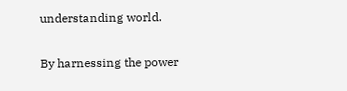understanding world.

By harnessing the power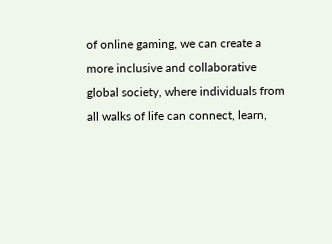of online gaming, we can create a more inclusive and collaborative global society, where individuals from all walks of life can connect, learn,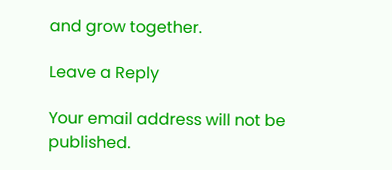and grow together.

Leave a Reply

Your email address will not be published.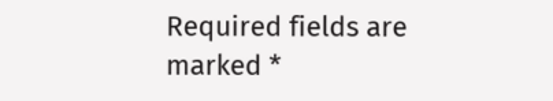Required fields are marked *